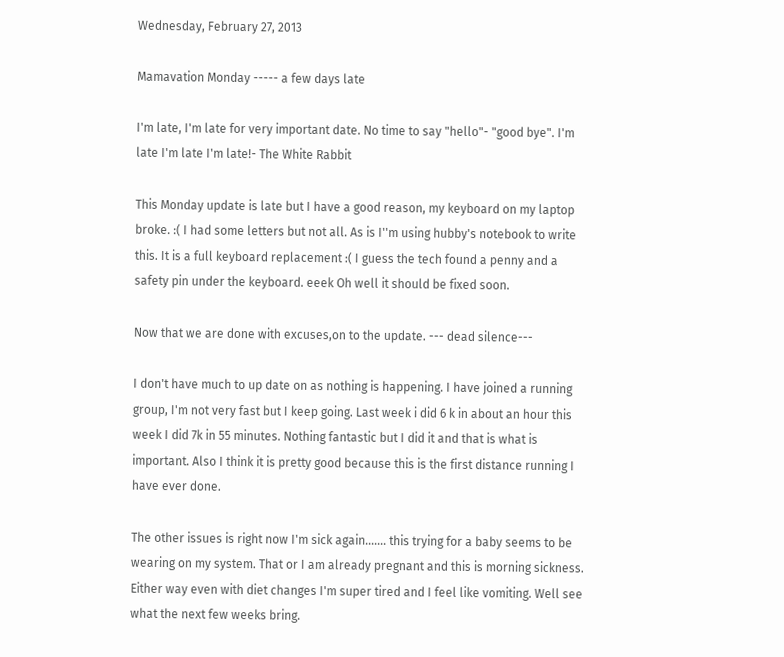Wednesday, February 27, 2013

Mamavation Monday ----- a few days late

I'm late, I'm late for very important date. No time to say "hello"- "good bye". I'm late I'm late I'm late!- The White Rabbit

This Monday update is late but I have a good reason, my keyboard on my laptop broke. :( I had some letters but not all. As is I''m using hubby's notebook to write this. It is a full keyboard replacement :( I guess the tech found a penny and a safety pin under the keyboard. eeek Oh well it should be fixed soon.

Now that we are done with excuses,on to the update. --- dead silence---

I don't have much to up date on as nothing is happening. I have joined a running group, I'm not very fast but I keep going. Last week i did 6 k in about an hour this week I did 7k in 55 minutes. Nothing fantastic but I did it and that is what is important. Also I think it is pretty good because this is the first distance running I have ever done.

The other issues is right now I'm sick again....... this trying for a baby seems to be wearing on my system. That or I am already pregnant and this is morning sickness. Either way even with diet changes I'm super tired and I feel like vomiting. Well see what the next few weeks bring.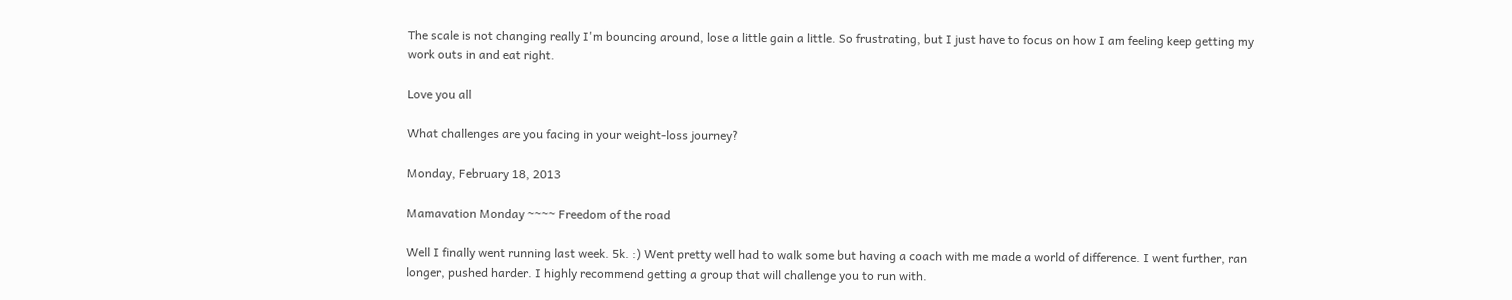The scale is not changing really I'm bouncing around, lose a little gain a little. So frustrating, but I just have to focus on how I am feeling keep getting my work outs in and eat right.

Love you all

What challenges are you facing in your weight-loss journey?

Monday, February 18, 2013

Mamavation Monday ~~~~ Freedom of the road

Well I finally went running last week. 5k. :) Went pretty well had to walk some but having a coach with me made a world of difference. I went further, ran longer, pushed harder. I highly recommend getting a group that will challenge you to run with.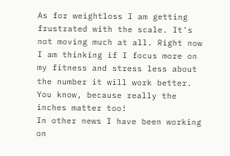As for weightloss I am getting frustrated with the scale. It's not moving much at all. Right now I am thinking if I focus more on my fitness and stress less about the number it will work better. You know, because really the inches matter too!
In other news I have been working on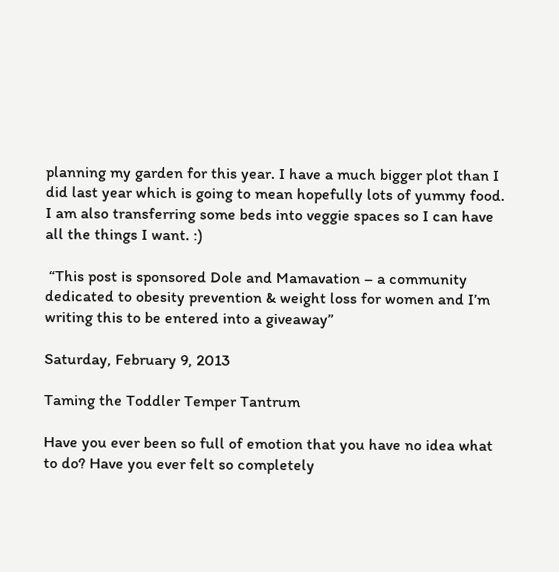planning my garden for this year. I have a much bigger plot than I did last year which is going to mean hopefully lots of yummy food. I am also transferring some beds into veggie spaces so I can have all the things I want. :)

 “This post is sponsored Dole and Mamavation – a community dedicated to obesity prevention & weight loss for women and I’m writing this to be entered into a giveaway”

Saturday, February 9, 2013

Taming the Toddler Temper Tantrum

Have you ever been so full of emotion that you have no idea what to do? Have you ever felt so completely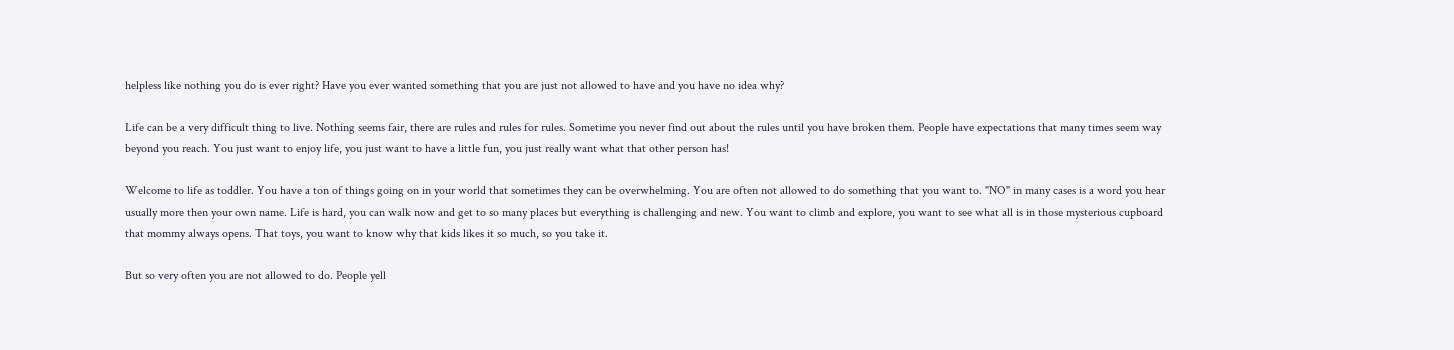helpless like nothing you do is ever right? Have you ever wanted something that you are just not allowed to have and you have no idea why?

Life can be a very difficult thing to live. Nothing seems fair, there are rules and rules for rules. Sometime you never find out about the rules until you have broken them. People have expectations that many times seem way beyond you reach. You just want to enjoy life, you just want to have a little fun, you just really want what that other person has!

Welcome to life as toddler. You have a ton of things going on in your world that sometimes they can be overwhelming. You are often not allowed to do something that you want to. "NO" in many cases is a word you hear usually more then your own name. Life is hard, you can walk now and get to so many places but everything is challenging and new. You want to climb and explore, you want to see what all is in those mysterious cupboard that mommy always opens. That toys, you want to know why that kids likes it so much, so you take it.

But so very often you are not allowed to do. People yell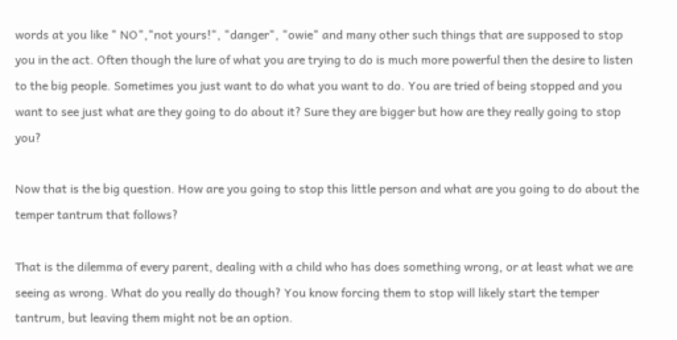words at you like " NO","not yours!", "danger", "owie" and many other such things that are supposed to stop you in the act. Often though the lure of what you are trying to do is much more powerful then the desire to listen to the big people. Sometimes you just want to do what you want to do. You are tried of being stopped and you want to see just what are they going to do about it? Sure they are bigger but how are they really going to stop you?

Now that is the big question. How are you going to stop this little person and what are you going to do about the temper tantrum that follows?

That is the dilemma of every parent, dealing with a child who has does something wrong, or at least what we are seeing as wrong. What do you really do though? You know forcing them to stop will likely start the temper tantrum, but leaving them might not be an option.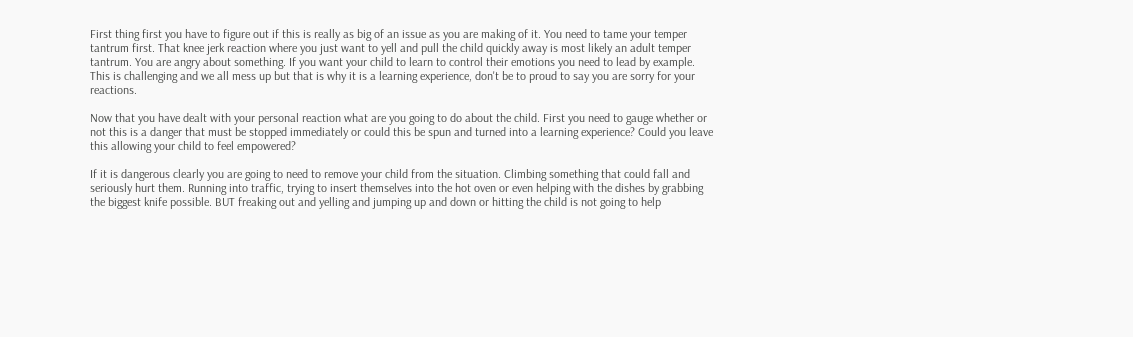First thing first you have to figure out if this is really as big of an issue as you are making of it. You need to tame your temper tantrum first. That knee jerk reaction where you just want to yell and pull the child quickly away is most likely an adult temper tantrum. You are angry about something. If you want your child to learn to control their emotions you need to lead by example. This is challenging and we all mess up but that is why it is a learning experience, don't be to proud to say you are sorry for your reactions.

Now that you have dealt with your personal reaction what are you going to do about the child. First you need to gauge whether or not this is a danger that must be stopped immediately or could this be spun and turned into a learning experience? Could you leave this allowing your child to feel empowered?

If it is dangerous clearly you are going to need to remove your child from the situation. Climbing something that could fall and seriously hurt them. Running into traffic, trying to insert themselves into the hot oven or even helping with the dishes by grabbing the biggest knife possible. BUT freaking out and yelling and jumping up and down or hitting the child is not going to help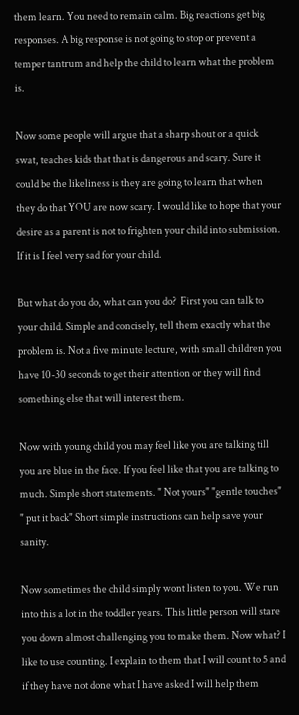them learn. You need to remain calm. Big reactions get big responses. A big response is not going to stop or prevent a temper tantrum and help the child to learn what the problem is.

Now some people will argue that a sharp shout or a quick swat, teaches kids that that is dangerous and scary. Sure it could be the likeliness is they are going to learn that when they do that YOU are now scary. I would like to hope that your desire as a parent is not to frighten your child into submission. If it is I feel very sad for your child.

But what do you do, what can you do?  First you can talk to your child. Simple and concisely, tell them exactly what the problem is. Not a five minute lecture, with small children you have 10-30 seconds to get their attention or they will find something else that will interest them.

Now with young child you may feel like you are talking till you are blue in the face. If you feel like that you are talking to much. Simple short statements. " Not yours" "gentle touches" " put it back" Short simple instructions can help save your sanity.

Now sometimes the child simply wont listen to you. We run into this a lot in the toddler years. This little person will stare you down almost challenging you to make them. Now what? I like to use counting. I explain to them that I will count to 5 and if they have not done what I have asked I will help them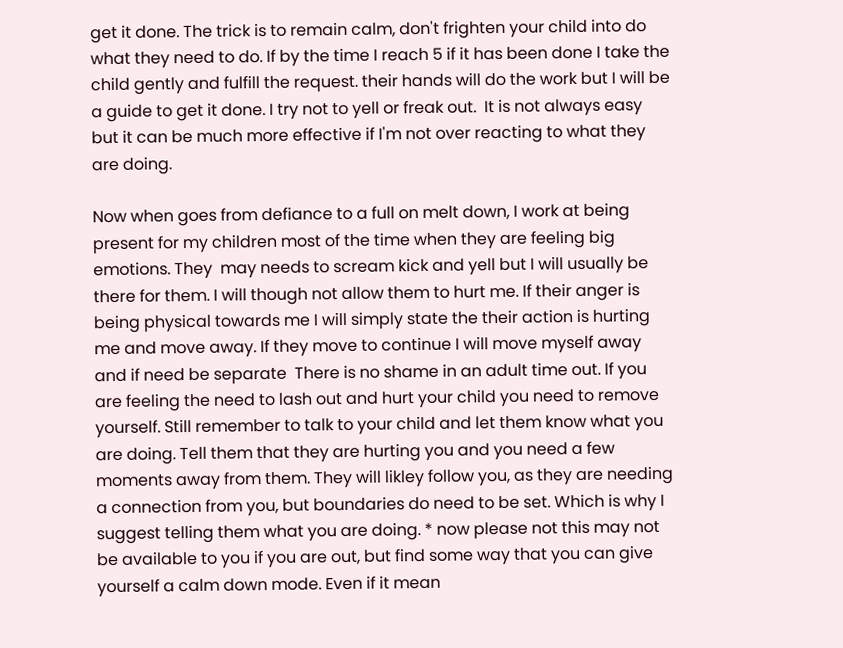get it done. The trick is to remain calm, don't frighten your child into do what they need to do. If by the time I reach 5 if it has been done I take the child gently and fulfill the request. their hands will do the work but I will be a guide to get it done. I try not to yell or freak out.  It is not always easy but it can be much more effective if I'm not over reacting to what they are doing.

Now when goes from defiance to a full on melt down, I work at being present for my children most of the time when they are feeling big emotions. They  may needs to scream kick and yell but I will usually be there for them. I will though not allow them to hurt me. If their anger is being physical towards me I will simply state the their action is hurting me and move away. If they move to continue I will move myself away and if need be separate  There is no shame in an adult time out. If you are feeling the need to lash out and hurt your child you need to remove yourself. Still remember to talk to your child and let them know what you are doing. Tell them that they are hurting you and you need a few moments away from them. They will likley follow you, as they are needing a connection from you, but boundaries do need to be set. Which is why I suggest telling them what you are doing. * now please not this may not be available to you if you are out, but find some way that you can give yourself a calm down mode. Even if it mean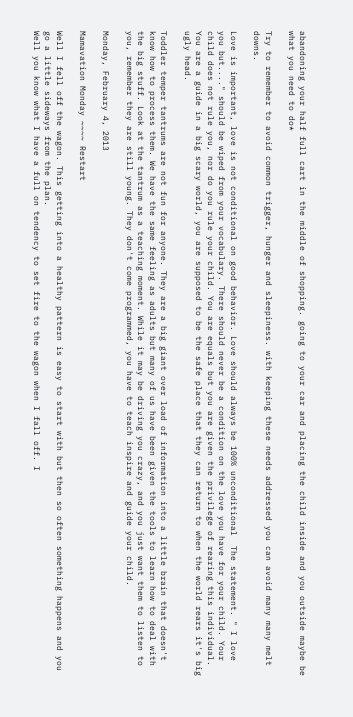abandoning your half full cart in the middle of shopping. going to your car and placing the child inside and you outside maybe be what you need to do*

Try to remember to avoid common trigger, hunger and sleepiness. with keeping these needs addressed you can avoid many many melt downs.

Love is important, love is not conditional on good behavior. Love should always be 100% unconditional  The statement. " I love you but...." should be wiped from your vocabulary. There should never be a condition on the love you have for your child. Your child does not rule you, nor do you rule your child. You are equals but you are given the privilege of rearing this individual. You are a guide in a big scary world, you are supposed to be the safe place that they can return to when the world rears it's big ugly head.

Toddler temper tantrums are not fun for anyone. They are a big giant over load of information into a little brain that doesn't know how to process them. We have the same feeling as adults but many of us have been given the tools to learn how to deal with the big stuff. Look at the tantrum as a teaching moment. While it may be driving you crazy, and you just want them to listen to you, remember they are still young. They don't come programmed, you have to teach inspire and guide your child.

Monday, February 4, 2013

Mamavation Monday ~~~~ Restart

Well I fell off the wagon. This getting into a healthy pattern is easy to start with but then so often something happens and you go a little sideways from the plan.
Well you know what I have a full on tendency to set fire to the wagon when I fall off. I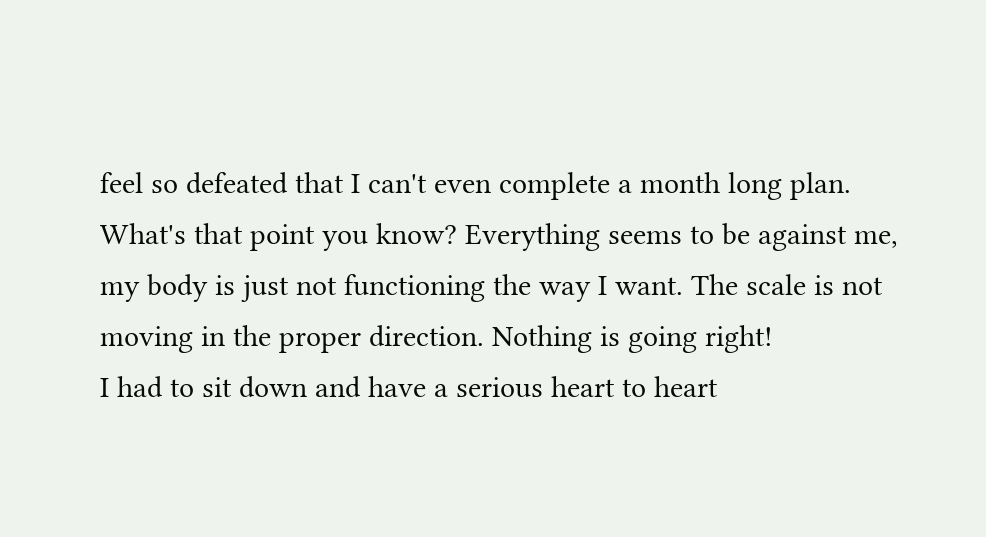feel so defeated that I can't even complete a month long plan. What's that point you know? Everything seems to be against me, my body is just not functioning the way I want. The scale is not moving in the proper direction. Nothing is going right!
I had to sit down and have a serious heart to heart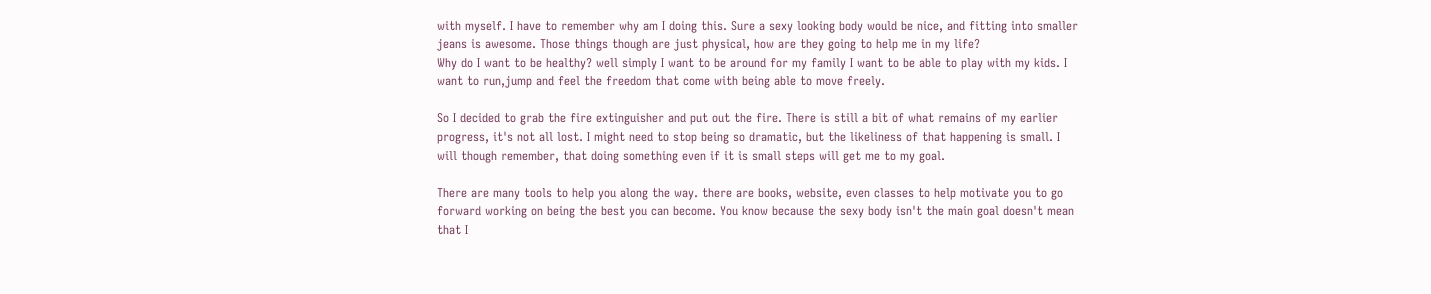with myself. I have to remember why am I doing this. Sure a sexy looking body would be nice, and fitting into smaller jeans is awesome. Those things though are just physical, how are they going to help me in my life?
Why do I want to be healthy? well simply I want to be around for my family I want to be able to play with my kids. I want to run,jump and feel the freedom that come with being able to move freely.

So I decided to grab the fire extinguisher and put out the fire. There is still a bit of what remains of my earlier progress, it's not all lost. I might need to stop being so dramatic, but the likeliness of that happening is small. I will though remember, that doing something even if it is small steps will get me to my goal.

There are many tools to help you along the way. there are books, website, even classes to help motivate you to go forward working on being the best you can become. You know because the sexy body isn't the main goal doesn't mean that I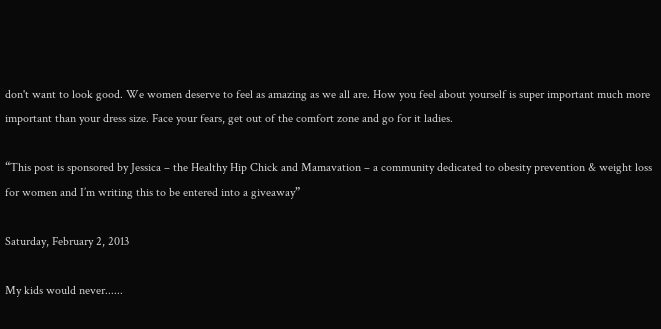don't want to look good. We women deserve to feel as amazing as we all are. How you feel about yourself is super important much more important than your dress size. Face your fears, get out of the comfort zone and go for it ladies.

“This post is sponsored by Jessica – the Healthy Hip Chick and Mamavation – a community dedicated to obesity prevention & weight loss for women and I’m writing this to be entered into a giveaway”

Saturday, February 2, 2013

My kids would never......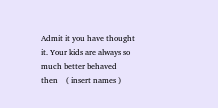Admit it you have thought it. Your kids are always so much better behaved then    ( insert names )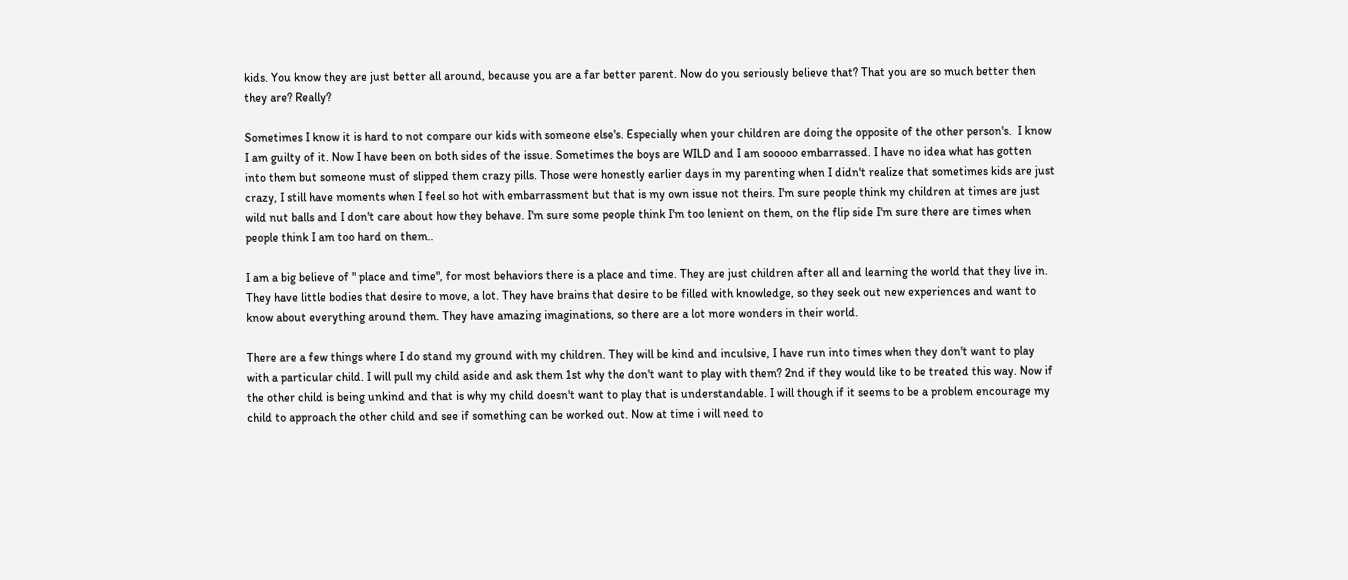kids. You know they are just better all around, because you are a far better parent. Now do you seriously believe that? That you are so much better then they are? Really?

Sometimes I know it is hard to not compare our kids with someone else's. Especially when your children are doing the opposite of the other person's.  I know I am guilty of it. Now I have been on both sides of the issue. Sometimes the boys are WILD and I am sooooo embarrassed. I have no idea what has gotten into them but someone must of slipped them crazy pills. Those were honestly earlier days in my parenting when I didn't realize that sometimes kids are just crazy, I still have moments when I feel so hot with embarrassment but that is my own issue not theirs. I'm sure people think my children at times are just wild nut balls and I don't care about how they behave. I'm sure some people think I'm too lenient on them, on the flip side I'm sure there are times when people think I am too hard on them..

I am a big believe of " place and time", for most behaviors there is a place and time. They are just children after all and learning the world that they live in. They have little bodies that desire to move, a lot. They have brains that desire to be filled with knowledge, so they seek out new experiences and want to know about everything around them. They have amazing imaginations, so there are a lot more wonders in their world.

There are a few things where I do stand my ground with my children. They will be kind and inculsive, I have run into times when they don't want to play with a particular child. I will pull my child aside and ask them 1st why the don't want to play with them? 2nd if they would like to be treated this way. Now if the other child is being unkind and that is why my child doesn't want to play that is understandable. I will though if it seems to be a problem encourage my child to approach the other child and see if something can be worked out. Now at time i will need to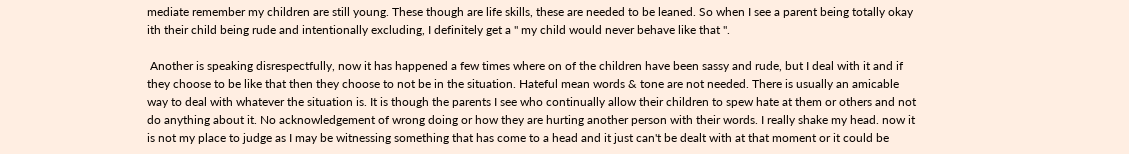mediate remember my children are still young. These though are life skills, these are needed to be leaned. So when I see a parent being totally okay ith their child being rude and intentionally excluding, I definitely get a " my child would never behave like that ".

 Another is speaking disrespectfully, now it has happened a few times where on of the children have been sassy and rude, but I deal with it and if they choose to be like that then they choose to not be in the situation. Hateful mean words & tone are not needed. There is usually an amicable way to deal with whatever the situation is. It is though the parents I see who continually allow their children to spew hate at them or others and not do anything about it. No acknowledgement of wrong doing or how they are hurting another person with their words. I really shake my head. now it is not my place to judge as I may be witnessing something that has come to a head and it just can't be dealt with at that moment or it could be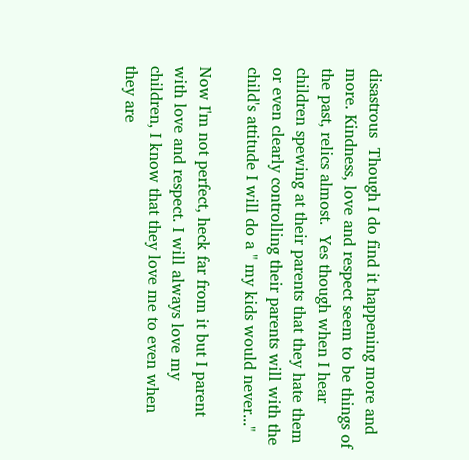disastrous  Though I do find it happening more and more. Kindness, love and respect seem to be things of the past, relics almost.  Yes though when I hear children spewing at their parents that they hate them or even clearly controlling their parents will with the child's attitude I will do a " my kids would never..."

Now I'm not perfect, heck far from it but I parent with love and respect. I will always love my children, I know that they love me to even when they are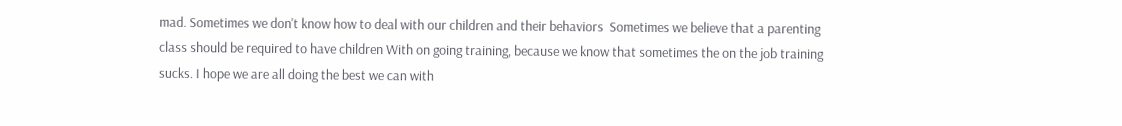mad. Sometimes we don't know how to deal with our children and their behaviors  Sometimes we believe that a parenting class should be required to have children With on going training, because we know that sometimes the on the job training sucks. I hope we are all doing the best we can with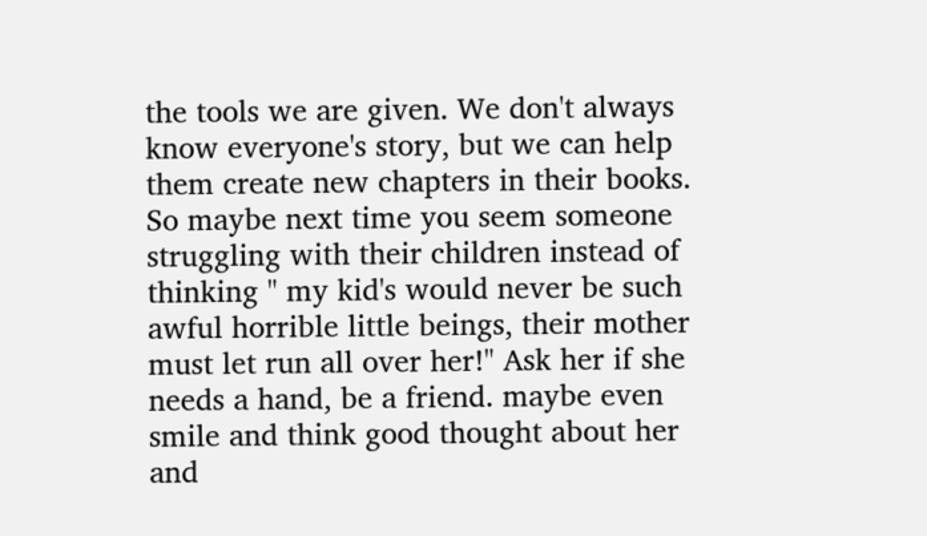the tools we are given. We don't always know everyone's story, but we can help them create new chapters in their books.  So maybe next time you seem someone struggling with their children instead of thinking " my kid's would never be such awful horrible little beings, their mother must let run all over her!" Ask her if she needs a hand, be a friend. maybe even smile and think good thought about her and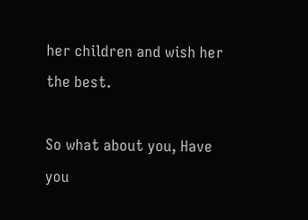her children and wish her the best.

So what about you, Have you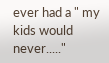ever had a " my kids would never....."